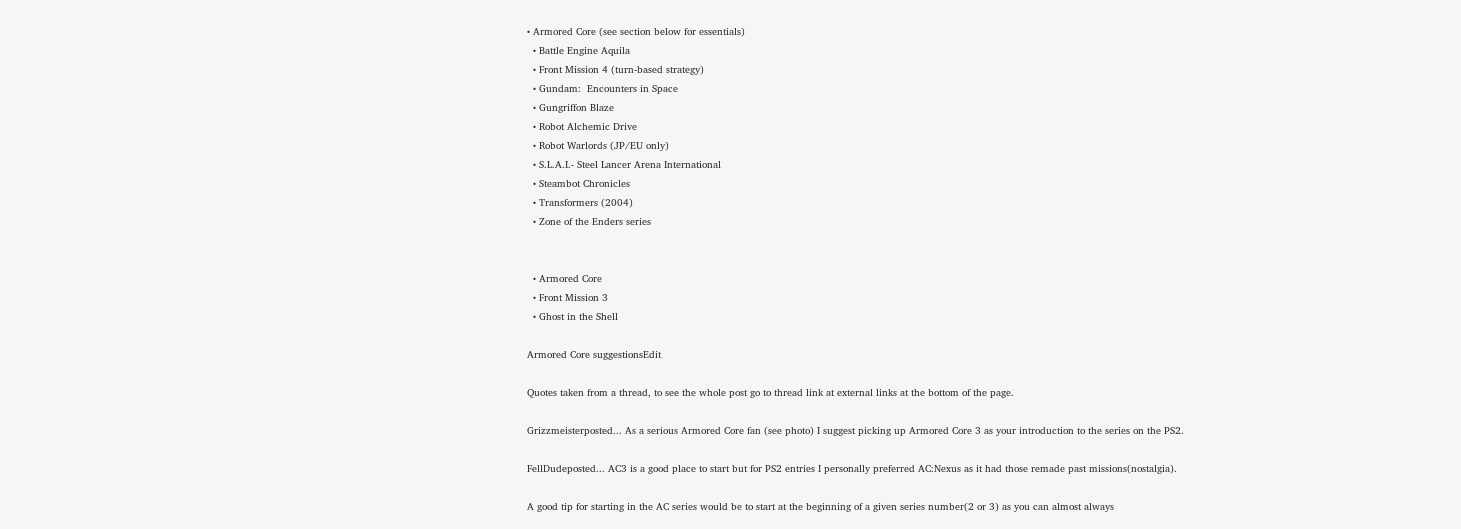• Armored Core (see section below for essentials)
  • Battle Engine Aquila
  • Front Mission 4 (turn-based strategy)
  • Gundam:  Encounters in Space
  • Gungriffon Blaze
  • Robot Alchemic Drive
  • Robot Warlords (JP/EU only)
  • S.L.A.I.- Steel Lancer Arena International
  • Steambot Chronicles
  • Transformers (2004)
  • Zone of the Enders series


  • Armored Core
  • Front Mission 3
  • Ghost in the Shell

Armored Core suggestionsEdit

Quotes taken from a thread, to see the whole post go to thread link at external links at the bottom of the page.

Grizzmeisterposted... As a serious Armored Core fan (see photo) I suggest picking up Armored Core 3 as your introduction to the series on the PS2.

FellDudeposted... AC3 is a good place to start but for PS2 entries I personally preferred AC:Nexus as it had those remade past missions(nostalgia).

A good tip for starting in the AC series would be to start at the beginning of a given series number(2 or 3) as you can almost always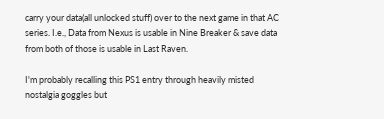carry your data(all unlocked stuff) over to the next game in that AC series. I.e., Data from Nexus is usable in Nine Breaker & save data from both of those is usable in Last Raven.

I'm probably recalling this PS1 entry through heavily misted nostalgia goggles but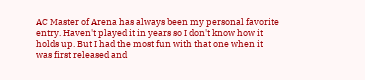AC Master of Arena has always been my personal favorite entry. Haven't played it in years so I don't know how it holds up. But I had the most fun with that one when it was first released and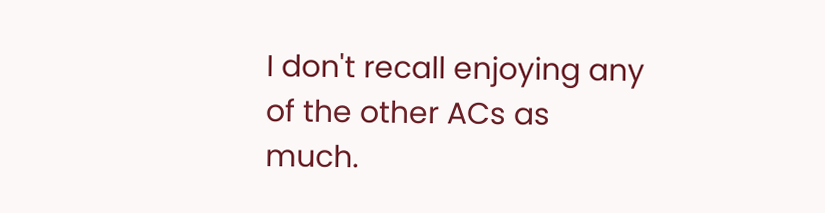I don't recall enjoying any of the other ACs as much.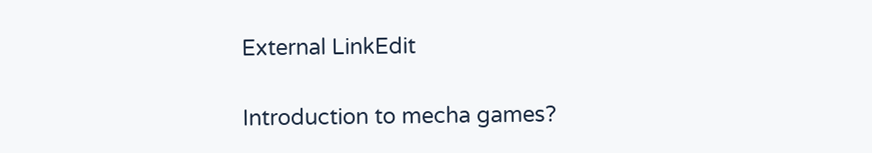External LinkEdit

Introduction to mecha games?